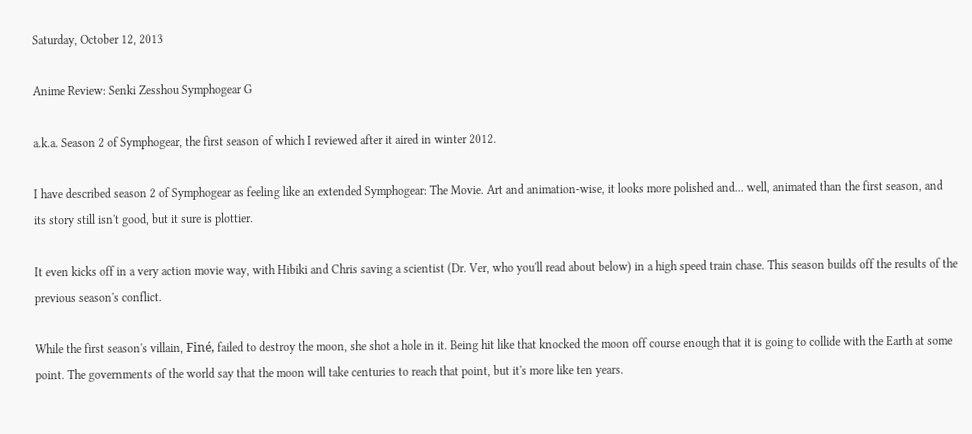Saturday, October 12, 2013

Anime Review: Senki Zesshou Symphogear G

a.k.a. Season 2 of Symphogear, the first season of which I reviewed after it aired in winter 2012.

I have described season 2 of Symphogear as feeling like an extended Symphogear: The Movie. Art and animation-wise, it looks more polished and... well, animated than the first season, and its story still isn't good, but it sure is plottier.

It even kicks off in a very action movie way, with Hibiki and Chris saving a scientist (Dr. Ver, who you'll read about below) in a high speed train chase. This season builds off the results of the previous season's conflict.

While the first season's villain, Finé, failed to destroy the moon, she shot a hole in it. Being hit like that knocked the moon off course enough that it is going to collide with the Earth at some point. The governments of the world say that the moon will take centuries to reach that point, but it's more like ten years.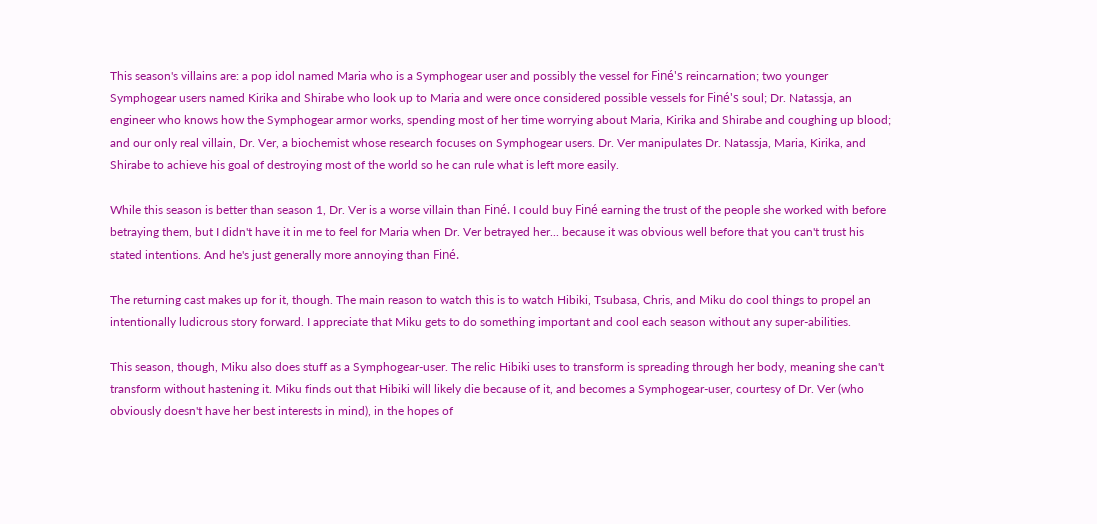This season's villains are: a pop idol named Maria who is a Symphogear user and possibly the vessel for Finé's reincarnation; two younger Symphogear users named Kirika and Shirabe who look up to Maria and were once considered possible vessels for Finé's soul; Dr. Natassja, an engineer who knows how the Symphogear armor works, spending most of her time worrying about Maria, Kirika and Shirabe and coughing up blood; and our only real villain, Dr. Ver, a biochemist whose research focuses on Symphogear users. Dr. Ver manipulates Dr. Natassja, Maria, Kirika, and Shirabe to achieve his goal of destroying most of the world so he can rule what is left more easily.

While this season is better than season 1, Dr. Ver is a worse villain than Finé. I could buy Finé earning the trust of the people she worked with before betraying them, but I didn't have it in me to feel for Maria when Dr. Ver betrayed her... because it was obvious well before that you can't trust his stated intentions. And he's just generally more annoying than Finé.

The returning cast makes up for it, though. The main reason to watch this is to watch Hibiki, Tsubasa, Chris, and Miku do cool things to propel an intentionally ludicrous story forward. I appreciate that Miku gets to do something important and cool each season without any super-abilities.

This season, though, Miku also does stuff as a Symphogear-user. The relic Hibiki uses to transform is spreading through her body, meaning she can't transform without hastening it. Miku finds out that Hibiki will likely die because of it, and becomes a Symphogear-user, courtesy of Dr. Ver (who obviously doesn't have her best interests in mind), in the hopes of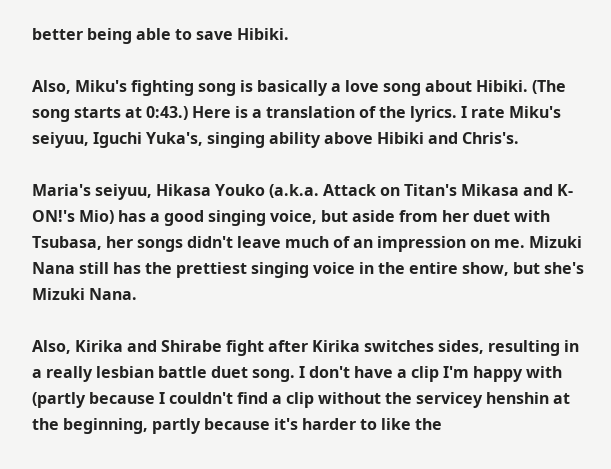better being able to save Hibiki.

Also, Miku's fighting song is basically a love song about Hibiki. (The song starts at 0:43.) Here is a translation of the lyrics. I rate Miku's seiyuu, Iguchi Yuka's, singing ability above Hibiki and Chris's.

Maria's seiyuu, Hikasa Youko (a.k.a. Attack on Titan's Mikasa and K-ON!'s Mio) has a good singing voice, but aside from her duet with Tsubasa, her songs didn't leave much of an impression on me. Mizuki Nana still has the prettiest singing voice in the entire show, but she's Mizuki Nana.

Also, Kirika and Shirabe fight after Kirika switches sides, resulting in a really lesbian battle duet song. I don't have a clip I'm happy with (partly because I couldn't find a clip without the servicey henshin at the beginning, partly because it's harder to like the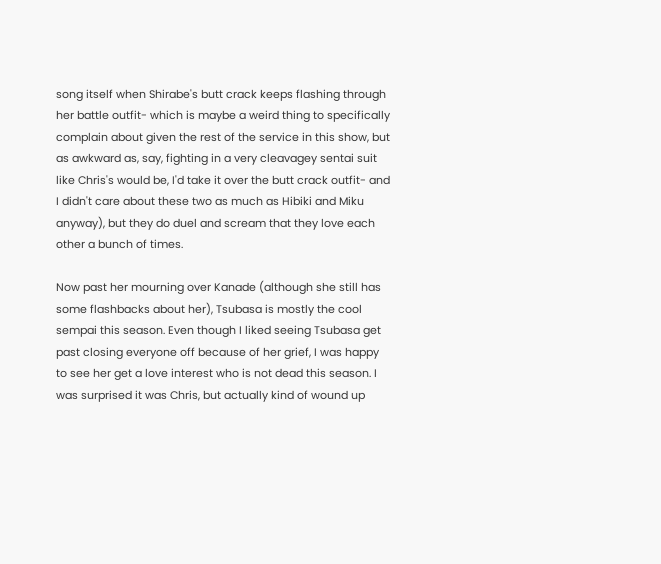song itself when Shirabe's butt crack keeps flashing through her battle outfit- which is maybe a weird thing to specifically complain about given the rest of the service in this show, but as awkward as, say, fighting in a very cleavagey sentai suit like Chris's would be, I'd take it over the butt crack outfit- and I didn't care about these two as much as Hibiki and Miku anyway), but they do duel and scream that they love each other a bunch of times.

Now past her mourning over Kanade (although she still has some flashbacks about her), Tsubasa is mostly the cool sempai this season. Even though I liked seeing Tsubasa get past closing everyone off because of her grief, I was happy to see her get a love interest who is not dead this season. I was surprised it was Chris, but actually kind of wound up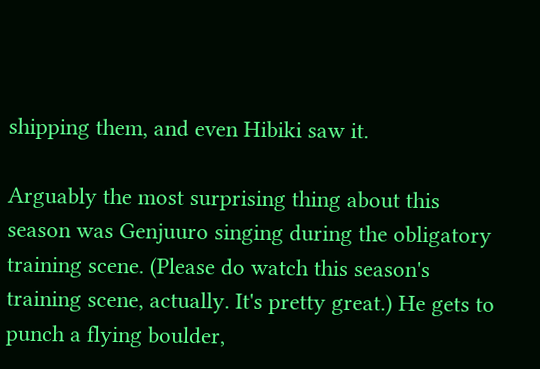shipping them, and even Hibiki saw it.

Arguably the most surprising thing about this season was Genjuuro singing during the obligatory training scene. (Please do watch this season's training scene, actually. It's pretty great.) He gets to punch a flying boulder,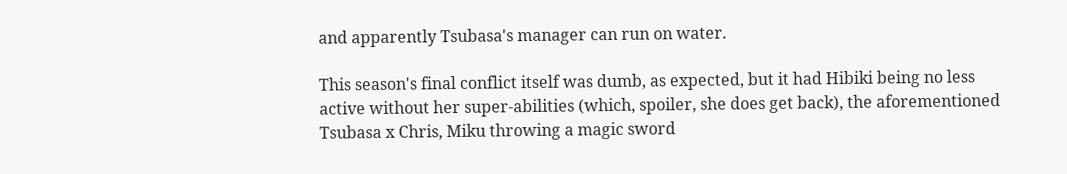and apparently Tsubasa's manager can run on water.

This season's final conflict itself was dumb, as expected, but it had Hibiki being no less active without her super-abilities (which, spoiler, she does get back), the aforementioned Tsubasa x Chris, Miku throwing a magic sword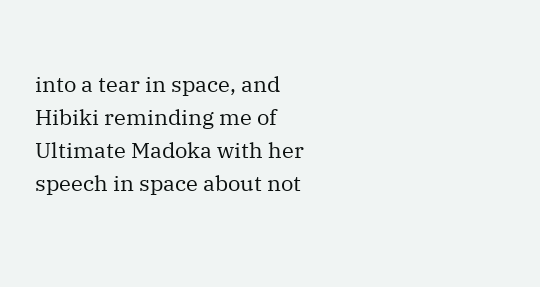into a tear in space, and Hibiki reminding me of Ultimate Madoka with her speech in space about not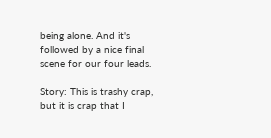being alone. And it's followed by a nice final scene for our four leads.

Story: This is trashy crap, but it is crap that I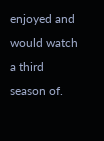enjoyed and would watch a third season of.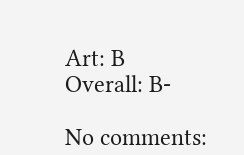Art: B
Overall: B-

No comments: